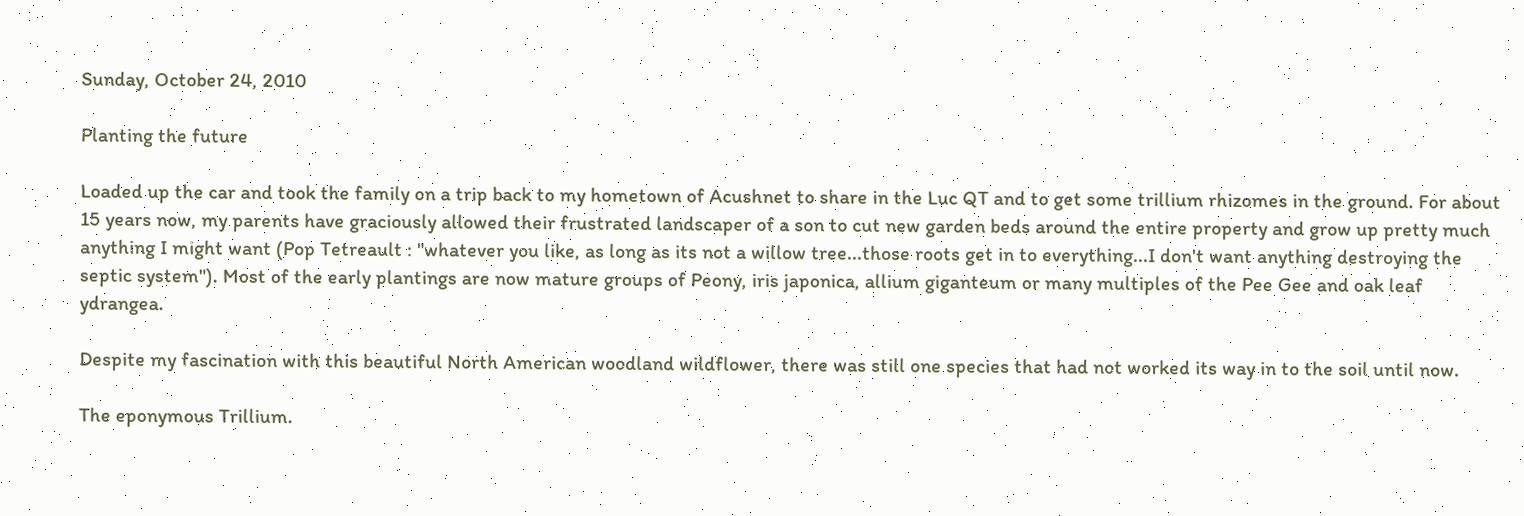Sunday, October 24, 2010

Planting the future

Loaded up the car and took the family on a trip back to my hometown of Acushnet to share in the Luc QT and to get some trillium rhizomes in the ground. For about 15 years now, my parents have graciously allowed their frustrated landscaper of a son to cut new garden beds around the entire property and grow up pretty much anything I might want (Pop Tetreault : "whatever you like, as long as its not a willow tree...those roots get in to everything...I don't want anything destroying the septic system"). Most of the early plantings are now mature groups of Peony, iris japonica, allium giganteum or many multiples of the Pee Gee and oak leaf ydrangea.

Despite my fascination with this beautiful North American woodland wildflower, there was still one species that had not worked its way in to the soil until now.

The eponymous Trillium.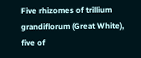Five rhizomes of trillium grandiflorum (Great White), five of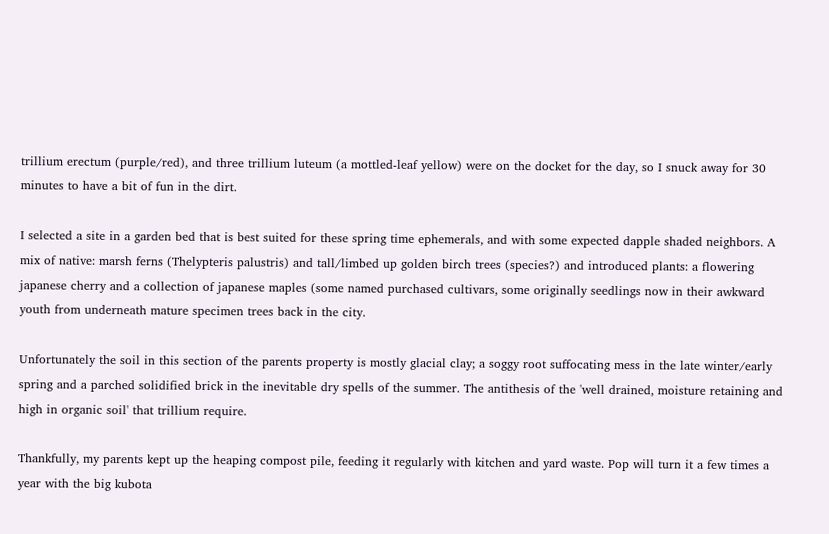trillium erectum (purple/red), and three trillium luteum (a mottled-leaf yellow) were on the docket for the day, so I snuck away for 30 minutes to have a bit of fun in the dirt.

I selected a site in a garden bed that is best suited for these spring time ephemerals, and with some expected dapple shaded neighbors. A mix of native: marsh ferns (Thelypteris palustris) and tall/limbed up golden birch trees (species?) and introduced plants: a flowering japanese cherry and a collection of japanese maples (some named purchased cultivars, some originally seedlings now in their awkward youth from underneath mature specimen trees back in the city.

Unfortunately the soil in this section of the parents property is mostly glacial clay; a soggy root suffocating mess in the late winter/early spring and a parched solidified brick in the inevitable dry spells of the summer. The antithesis of the 'well drained, moisture retaining and high in organic soil' that trillium require.

Thankfully, my parents kept up the heaping compost pile, feeding it regularly with kitchen and yard waste. Pop will turn it a few times a year with the big kubota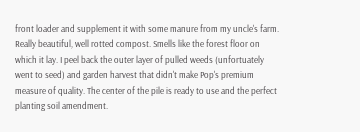front loader and supplement it with some manure from my uncle's farm. Really beautiful, well rotted compost. Smells like the forest floor on which it lay. I peel back the outer layer of pulled weeds (unfortuately went to seed) and garden harvest that didn't make Pop's premium measure of quality. The center of the pile is ready to use and the perfect planting soil amendment.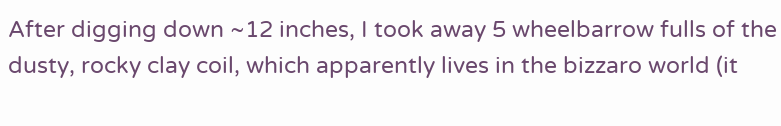After digging down ~12 inches, I took away 5 wheelbarrow fulls of the dusty, rocky clay coil, which apparently lives in the bizzaro world (it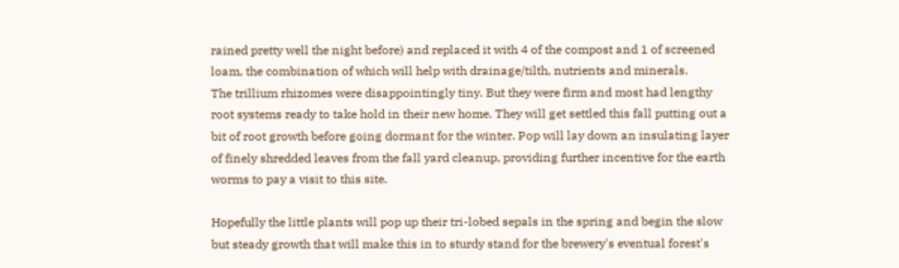rained pretty well the night before) and replaced it with 4 of the compost and 1 of screened loam, the combination of which will help with drainage/tilth, nutrients and minerals.
The trillium rhizomes were disappointingly tiny. But they were firm and most had lengthy root systems ready to take hold in their new home. They will get settled this fall putting out a bit of root growth before going dormant for the winter. Pop will lay down an insulating layer of finely shredded leaves from the fall yard cleanup, providing further incentive for the earth worms to pay a visit to this site.

Hopefully the little plants will pop up their tri-lobed sepals in the spring and begin the slow but steady growth that will make this in to sturdy stand for the brewery's eventual forest's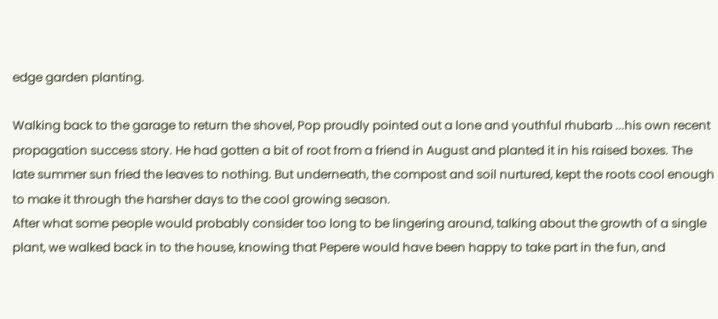edge garden planting.

Walking back to the garage to return the shovel, Pop proudly pointed out a lone and youthful rhubarb ...his own recent propagation success story. He had gotten a bit of root from a friend in August and planted it in his raised boxes. The late summer sun fried the leaves to nothing. But underneath, the compost and soil nurtured, kept the roots cool enough to make it through the harsher days to the cool growing season.
After what some people would probably consider too long to be lingering around, talking about the growth of a single plant, we walked back in to the house, knowing that Pepere would have been happy to take part in the fun, and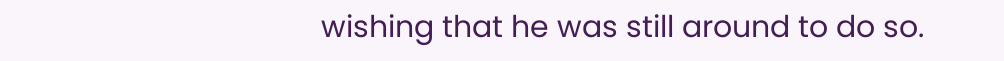wishing that he was still around to do so.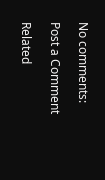No comments:

Post a Comment

Related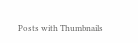Posts with Thumbnails